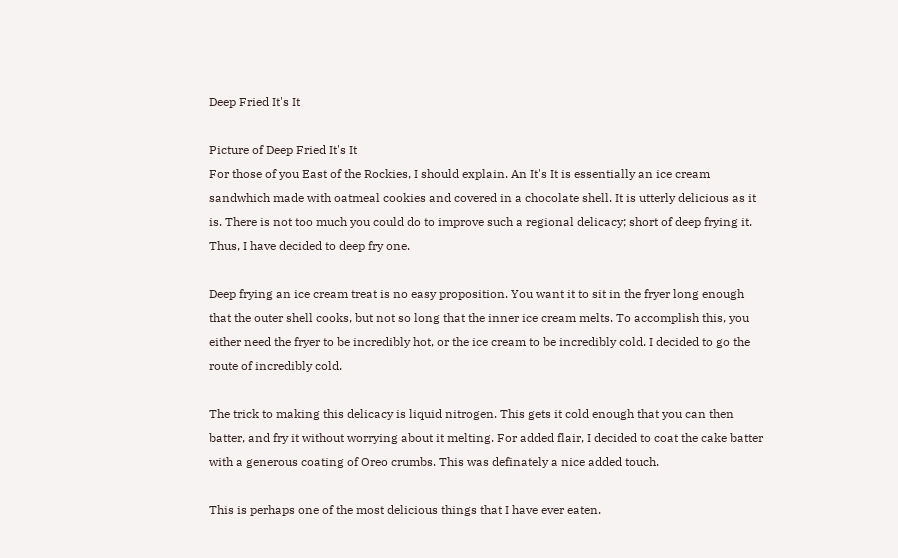Deep Fried It's It

Picture of Deep Fried It's It
For those of you East of the Rockies, I should explain. An It's It is essentially an ice cream sandwhich made with oatmeal cookies and covered in a chocolate shell. It is utterly delicious as it is. There is not too much you could do to improve such a regional delicacy; short of deep frying it. Thus, I have decided to deep fry one.

Deep frying an ice cream treat is no easy proposition. You want it to sit in the fryer long enough that the outer shell cooks, but not so long that the inner ice cream melts. To accomplish this, you either need the fryer to be incredibly hot, or the ice cream to be incredibly cold. I decided to go the route of incredibly cold.

The trick to making this delicacy is liquid nitrogen. This gets it cold enough that you can then batter, and fry it without worrying about it melting. For added flair, I decided to coat the cake batter with a generous coating of Oreo crumbs. This was definately a nice added touch.

This is perhaps one of the most delicious things that I have ever eaten.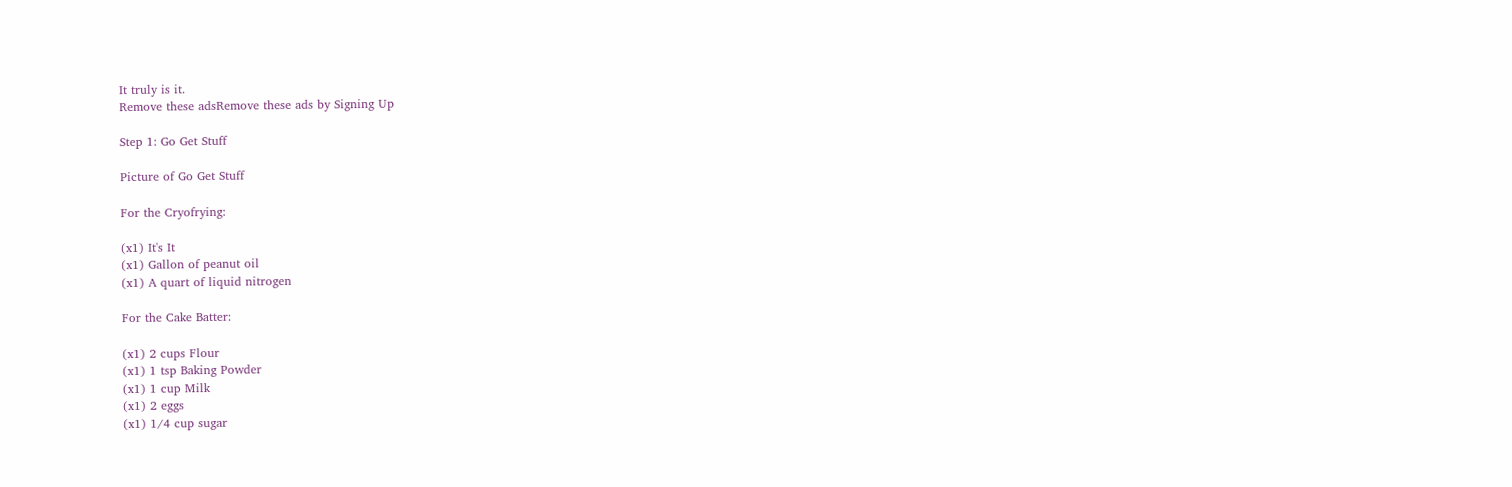It truly is it.
Remove these adsRemove these ads by Signing Up

Step 1: Go Get Stuff

Picture of Go Get Stuff

For the Cryofrying:

(x1) It's It
(x1) Gallon of peanut oil
(x1) A quart of liquid nitrogen

For the Cake Batter:

(x1) 2 cups Flour
(x1) 1 tsp Baking Powder
(x1) 1 cup Milk
(x1) 2 eggs
(x1) 1/4 cup sugar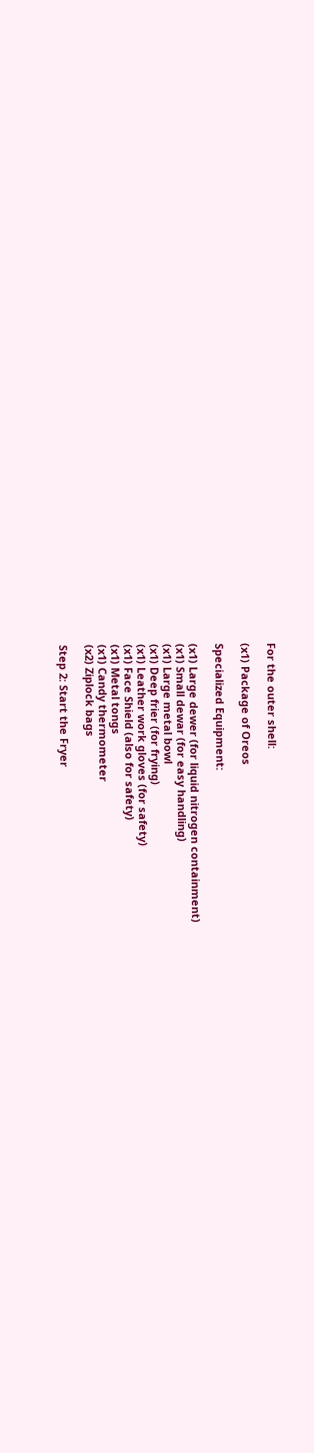For the outer shell:

(x1) Package of Oreos

Specialized Equipment:

(x1) Large dewer (for liquid nitrogen containment)
(x1) Small dewar (for easy handling)
(x1) Large metal bowl
(x1) Deep frier (for frying)
(x1) Leather work gloves (for safety)
(x1) Face Shield (also for safety)
(x1) Metal tongs
(x1) Candy thermometer
(x2) Ziplock bags

Step 2: Start the Fryer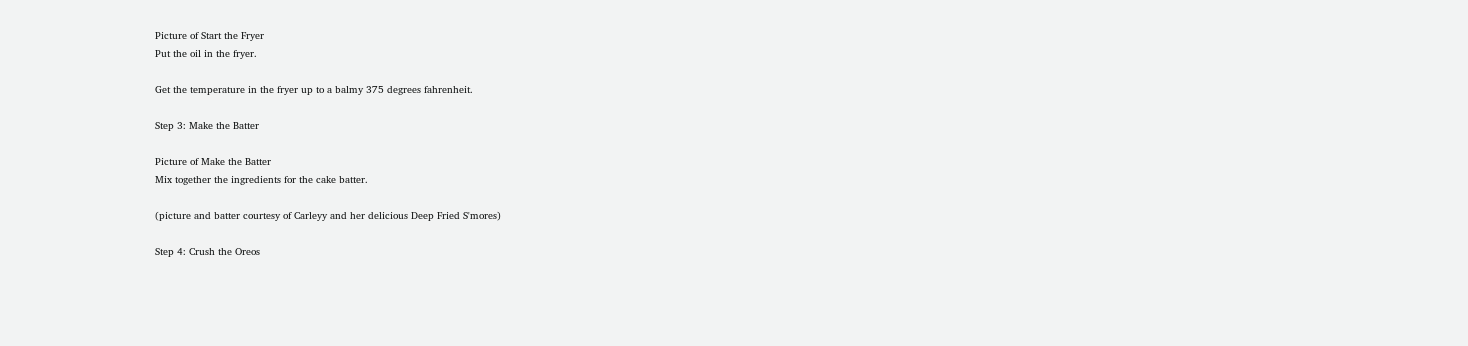Picture of Start the Fryer
Put the oil in the fryer.

Get the temperature in the fryer up to a balmy 375 degrees fahrenheit.

Step 3: Make the Batter

Picture of Make the Batter
Mix together the ingredients for the cake batter.

(picture and batter courtesy of Carleyy and her delicious Deep Fried S'mores)

Step 4: Crush the Oreos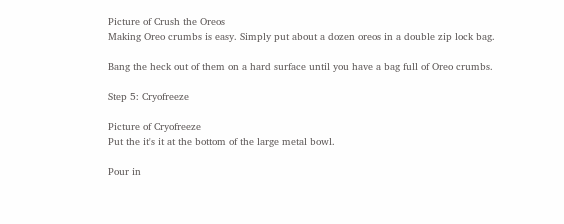Picture of Crush the Oreos
Making Oreo crumbs is easy. Simply put about a dozen oreos in a double zip lock bag.

Bang the heck out of them on a hard surface until you have a bag full of Oreo crumbs.

Step 5: Cryofreeze

Picture of Cryofreeze
Put the it's it at the bottom of the large metal bowl.

Pour in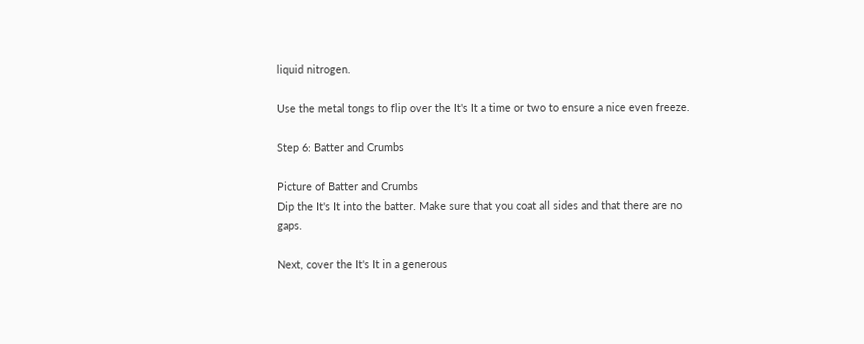liquid nitrogen.

Use the metal tongs to flip over the It's It a time or two to ensure a nice even freeze.

Step 6: Batter and Crumbs

Picture of Batter and Crumbs
Dip the It's It into the batter. Make sure that you coat all sides and that there are no gaps.

Next, cover the It's It in a generous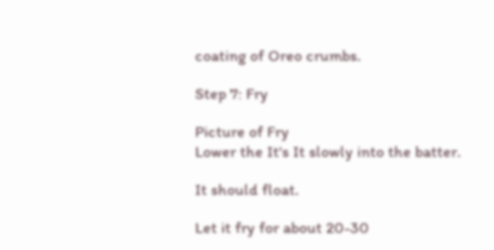coating of Oreo crumbs.

Step 7: Fry

Picture of Fry
Lower the It's It slowly into the batter.

It should float.

Let it fry for about 20-30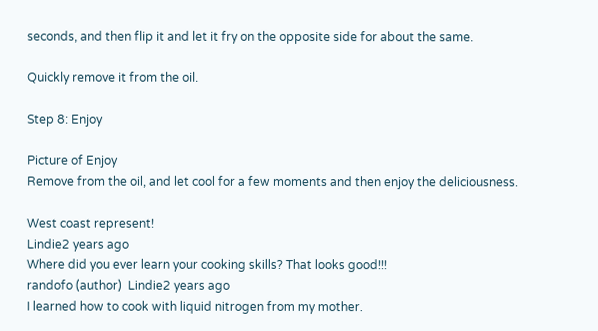seconds, and then flip it and let it fry on the opposite side for about the same.

Quickly remove it from the oil.

Step 8: Enjoy

Picture of Enjoy
Remove from the oil, and let cool for a few moments and then enjoy the deliciousness.

West coast represent!
Lindie2 years ago
Where did you ever learn your cooking skills? That looks good!!!
randofo (author)  Lindie2 years ago
I learned how to cook with liquid nitrogen from my mother.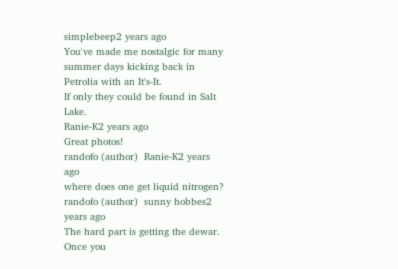simplebeep2 years ago
You've made me nostalgic for many summer days kicking back in Petrolia with an It's-It.
If only they could be found in Salt Lake.
Ranie-K2 years ago
Great photos!
randofo (author)  Ranie-K2 years ago
where does one get liquid nitrogen?
randofo (author)  sunny hobbes2 years ago
The hard part is getting the dewar. Once you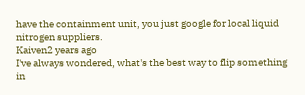have the containment unit, you just google for local liquid nitrogen suppliers.
Kaiven2 years ago
I've always wondered, what's the best way to flip something in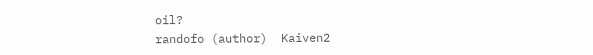oil?
randofo (author)  Kaiven2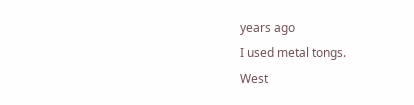years ago
I used metal tongs.
West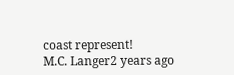coast represent!
M.C. Langer2 years ago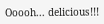Ooooh... delicious!!!